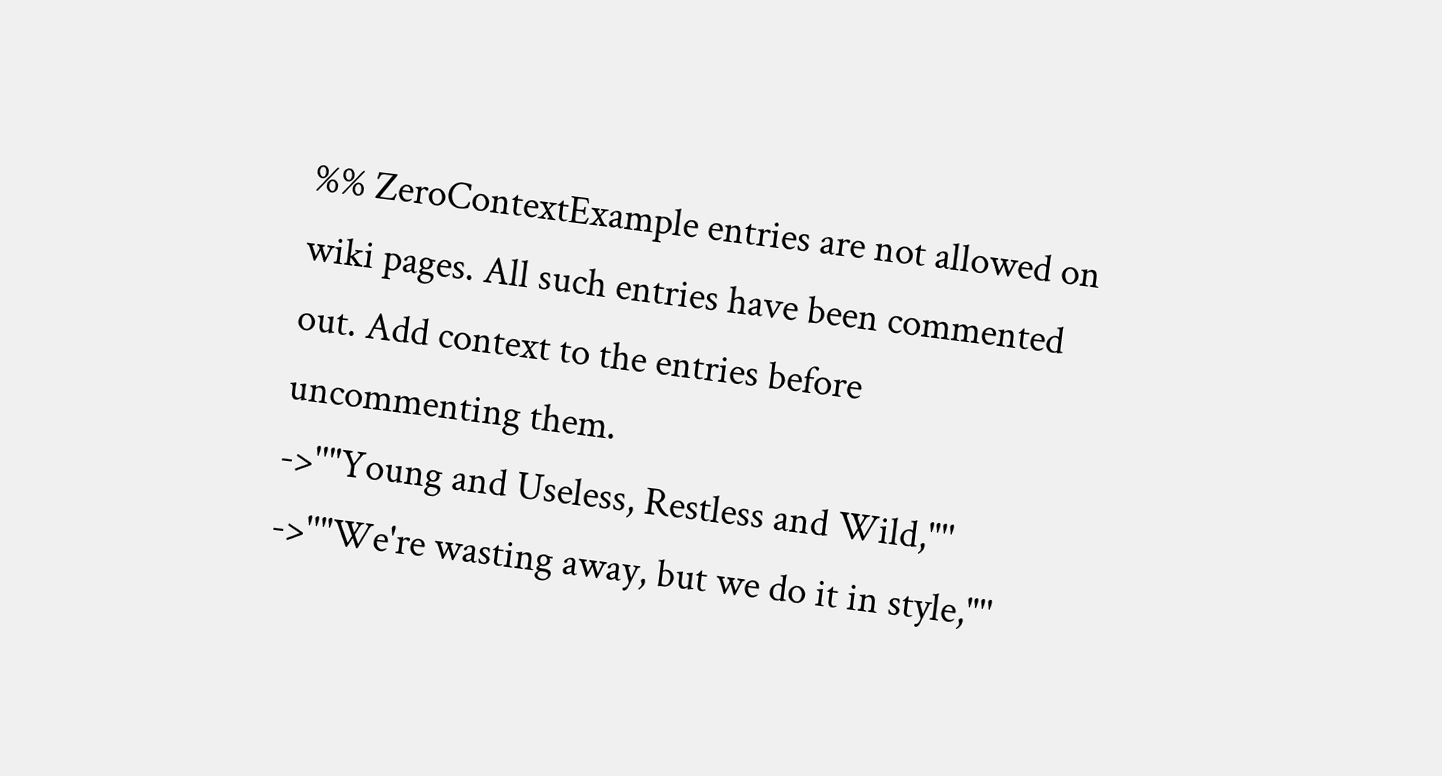%% ZeroContextExample entries are not allowed on wiki pages. All such entries have been commented out. Add context to the entries before uncommenting them.
->''"Young and Useless, Restless and Wild,"''
->''"We're wasting away, but we do it in style,"''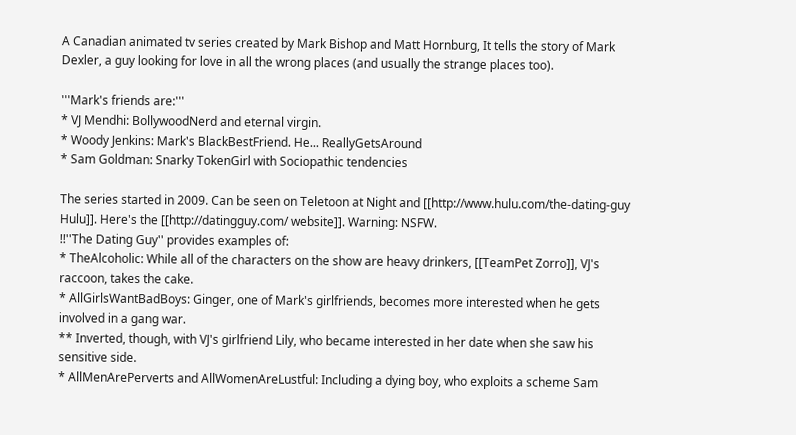A Canadian animated tv series created by Mark Bishop and Matt Hornburg, It tells the story of Mark Dexler, a guy looking for love in all the wrong places (and usually the strange places too).

'''Mark's friends are:'''
* VJ Mendhi: BollywoodNerd and eternal virgin.
* Woody Jenkins: Mark's BlackBestFriend. He... ReallyGetsAround
* Sam Goldman: Snarky TokenGirl with Sociopathic tendencies

The series started in 2009. Can be seen on Teletoon at Night and [[http://www.hulu.com/the-dating-guy Hulu]]. Here's the [[http://datingguy.com/ website]]. Warning: NSFW.
!!''The Dating Guy'' provides examples of:
* TheAlcoholic: While all of the characters on the show are heavy drinkers, [[TeamPet Zorro]], VJ's raccoon, takes the cake.
* AllGirlsWantBadBoys: Ginger, one of Mark's girlfriends, becomes more interested when he gets involved in a gang war.
** Inverted, though, with VJ's girlfriend Lily, who became interested in her date when she saw his sensitive side.
* AllMenArePerverts and AllWomenAreLustful: Including a dying boy, who exploits a scheme Sam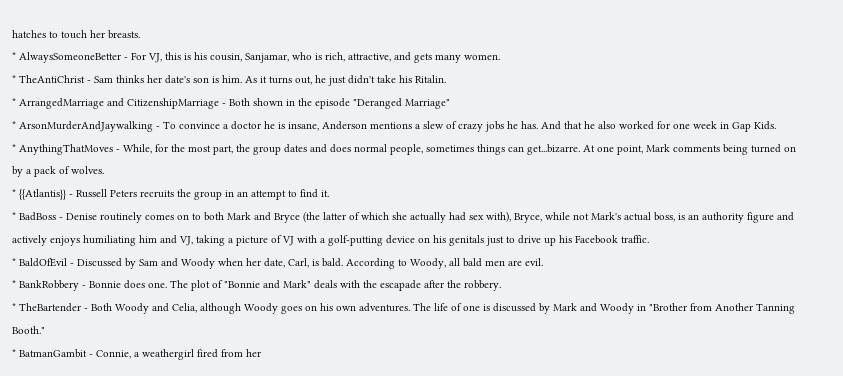hatches to touch her breasts.
* AlwaysSomeoneBetter - For VJ, this is his cousin, Sanjamar, who is rich, attractive, and gets many women.
* TheAntiChrist - Sam thinks her date's son is him. As it turns out, he just didn't take his Ritalin.
* ArrangedMarriage and CitizenshipMarriage - Both shown in the episode "Deranged Marriage"
* ArsonMurderAndJaywalking - To convince a doctor he is insane, Anderson mentions a slew of crazy jobs he has. And that he also worked for one week in Gap Kids.
* AnythingThatMoves - While, for the most part, the group dates and does normal people, sometimes things can get...bizarre. At one point, Mark comments being turned on by a pack of wolves.
* {{Atlantis}} - Russell Peters recruits the group in an attempt to find it.
* BadBoss - Denise routinely comes on to both Mark and Bryce (the latter of which she actually had sex with), Bryce, while not Mark's actual boss, is an authority figure and actively enjoys humiliating him and VJ, taking a picture of VJ with a golf-putting device on his genitals just to drive up his Facebook traffic.
* BaldOfEvil - Discussed by Sam and Woody when her date, Carl, is bald. According to Woody, all bald men are evil.
* BankRobbery - Bonnie does one. The plot of "Bonnie and Mark" deals with the escapade after the robbery.
* TheBartender - Both Woody and Celia, although Woody goes on his own adventures. The life of one is discussed by Mark and Woody in "Brother from Another Tanning Booth."
* BatmanGambit - Connie, a weathergirl fired from her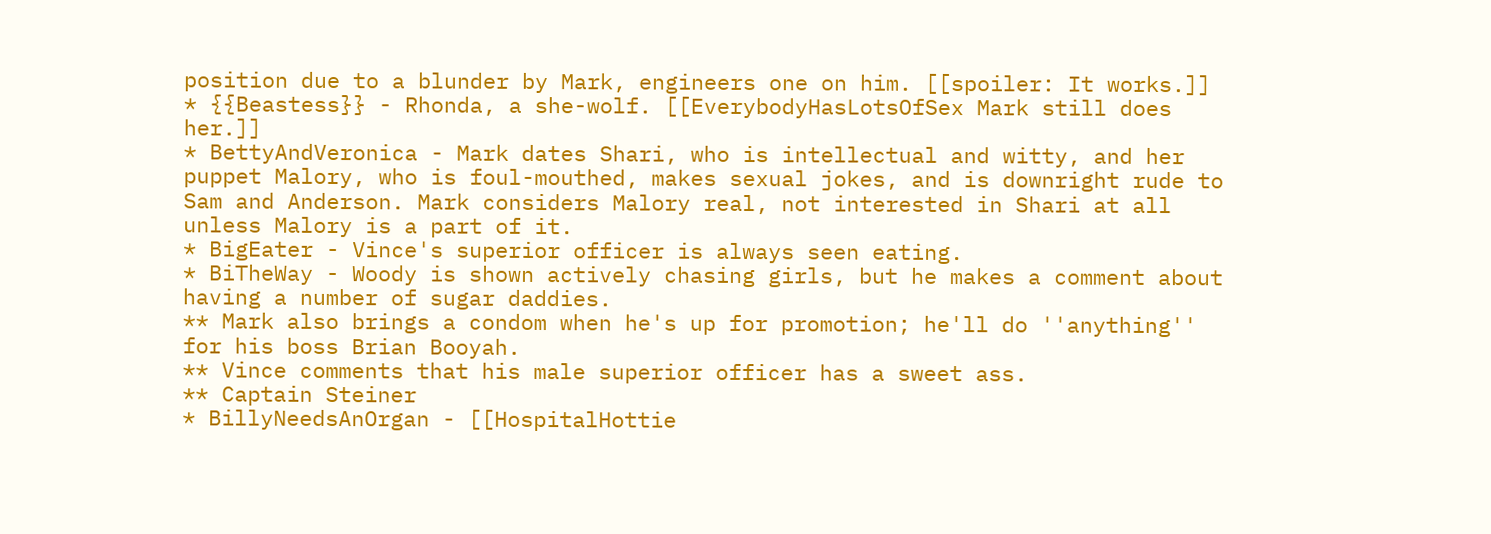position due to a blunder by Mark, engineers one on him. [[spoiler: It works.]]
* {{Beastess}} - Rhonda, a she-wolf. [[EverybodyHasLotsOfSex Mark still does her.]]
* BettyAndVeronica - Mark dates Shari, who is intellectual and witty, and her puppet Malory, who is foul-mouthed, makes sexual jokes, and is downright rude to Sam and Anderson. Mark considers Malory real, not interested in Shari at all unless Malory is a part of it.
* BigEater - Vince's superior officer is always seen eating.
* BiTheWay - Woody is shown actively chasing girls, but he makes a comment about having a number of sugar daddies.
** Mark also brings a condom when he's up for promotion; he'll do ''anything'' for his boss Brian Booyah.
** Vince comments that his male superior officer has a sweet ass.
** Captain Steiner
* BillyNeedsAnOrgan - [[HospitalHottie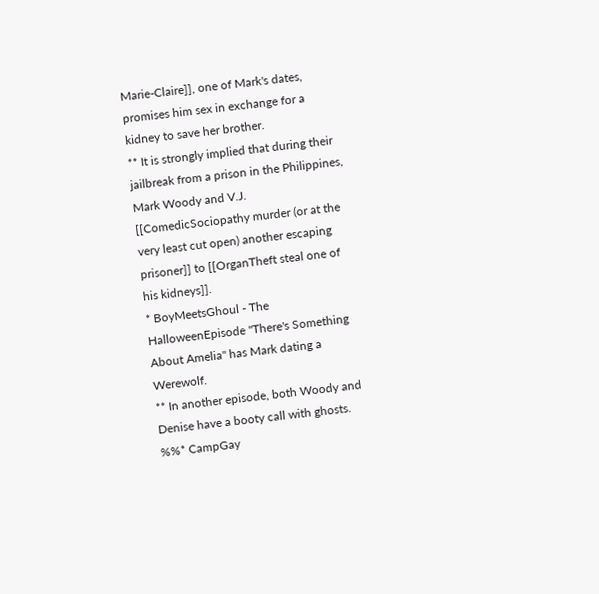Marie-Claire]], one of Mark's dates, promises him sex in exchange for a kidney to save her brother.
** It is strongly implied that during their jailbreak from a prison in the Philippines, Mark Woody and V.J. [[ComedicSociopathy murder (or at the very least cut open) another escaping prisoner]] to [[OrganTheft steal one of his kidneys]].
* BoyMeetsGhoul - The HalloweenEpisode "There's Something About Amelia" has Mark dating a Werewolf.
** In another episode, both Woody and Denise have a booty call with ghosts.
%%* CampGay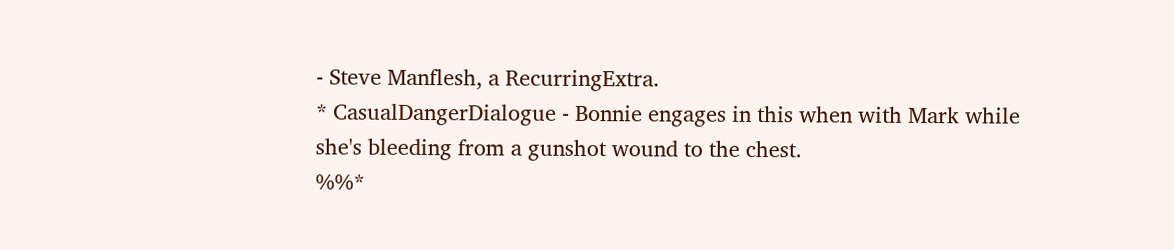- Steve Manflesh, a RecurringExtra.
* CasualDangerDialogue - Bonnie engages in this when with Mark while she's bleeding from a gunshot wound to the chest.
%%*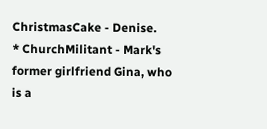ChristmasCake - Denise.
* ChurchMilitant - Mark's former girlfriend Gina, who is a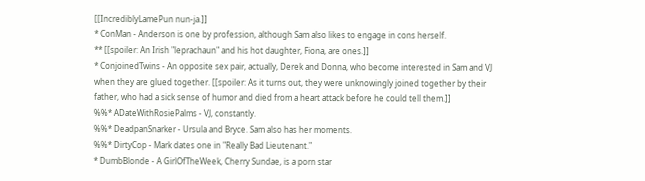[[IncrediblyLamePun nun-ja.]]
* ConMan - Anderson is one by profession, although Sam also likes to engage in cons herself.
** [[spoiler: An Irish "leprachaun" and his hot daughter, Fiona, are ones.]]
* ConjoinedTwins - An opposite sex pair, actually, Derek and Donna, who become interested in Sam and VJ when they are glued together. [[spoiler: As it turns out, they were unknowingly joined together by their father, who had a sick sense of humor and died from a heart attack before he could tell them.]]
%%* ADateWithRosiePalms - VJ, constantly.
%%* DeadpanSnarker - Ursula and Bryce. Sam also has her moments.
%%* DirtyCop - Mark dates one in "Really Bad Lieutenant."
* DumbBlonde - A GirlOfTheWeek, Cherry Sundae, is a porn star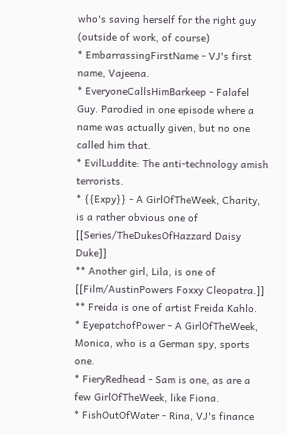who's saving herself for the right guy (outside of work, of course)
* EmbarrassingFirstName - VJ's first name, Vajeena.
* EveryoneCallsHimBarkeep - Falafel Guy. Parodied in one episode where a name was actually given, but no one called him that.
* EvilLuddite: The anti-technology amish terrorists.
* {{Expy}} - A GirlOfTheWeek, Charity, is a rather obvious one of [[Series/TheDukesOfHazzard Daisy Duke]]
** Another girl, Lila, is one of [[Film/AustinPowers Foxxy Cleopatra.]]
** Freida is one of artist Freida Kahlo.
* EyepatchofPower - A GirlOfTheWeek, Monica, who is a German spy, sports one.
* FieryRedhead - Sam is one, as are a few GirlOfTheWeek, like Fiona.
* FishOutOfWater - Rina, VJ's finance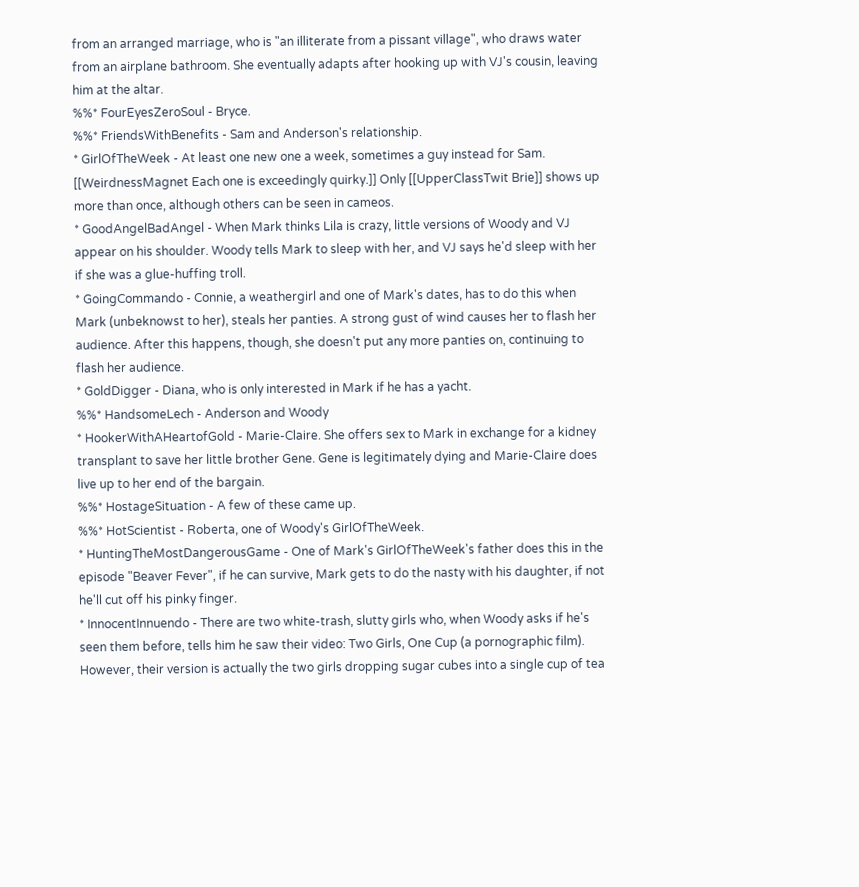from an arranged marriage, who is "an illiterate from a pissant village", who draws water from an airplane bathroom. She eventually adapts after hooking up with VJ's cousin, leaving him at the altar.
%%* FourEyesZeroSoul - Bryce.
%%* FriendsWithBenefits - Sam and Anderson's relationship.
* GirlOfTheWeek - At least one new one a week, sometimes a guy instead for Sam. [[WeirdnessMagnet Each one is exceedingly quirky.]] Only [[UpperClassTwit Brie]] shows up more than once, although others can be seen in cameos.
* GoodAngelBadAngel - When Mark thinks Lila is crazy, little versions of Woody and VJ appear on his shoulder. Woody tells Mark to sleep with her, and VJ says he'd sleep with her if she was a glue-huffing troll.
* GoingCommando - Connie, a weathergirl and one of Mark's dates, has to do this when Mark (unbeknowst to her), steals her panties. A strong gust of wind causes her to flash her audience. After this happens, though, she doesn't put any more panties on, continuing to flash her audience.
* GoldDigger - Diana, who is only interested in Mark if he has a yacht.
%%* HandsomeLech - Anderson and Woody
* HookerWithAHeartofGold - Marie-Claire. She offers sex to Mark in exchange for a kidney transplant to save her little brother Gene. Gene is legitimately dying and Marie-Claire does live up to her end of the bargain.
%%* HostageSituation - A few of these came up.
%%* HotScientist - Roberta, one of Woody's GirlOfTheWeek.
* HuntingTheMostDangerousGame - One of Mark's GirlOfTheWeek's father does this in the episode "Beaver Fever", if he can survive, Mark gets to do the nasty with his daughter, if not he'll cut off his pinky finger.
* InnocentInnuendo - There are two white-trash, slutty girls who, when Woody asks if he's seen them before, tells him he saw their video: Two Girls, One Cup (a pornographic film). However, their version is actually the two girls dropping sugar cubes into a single cup of tea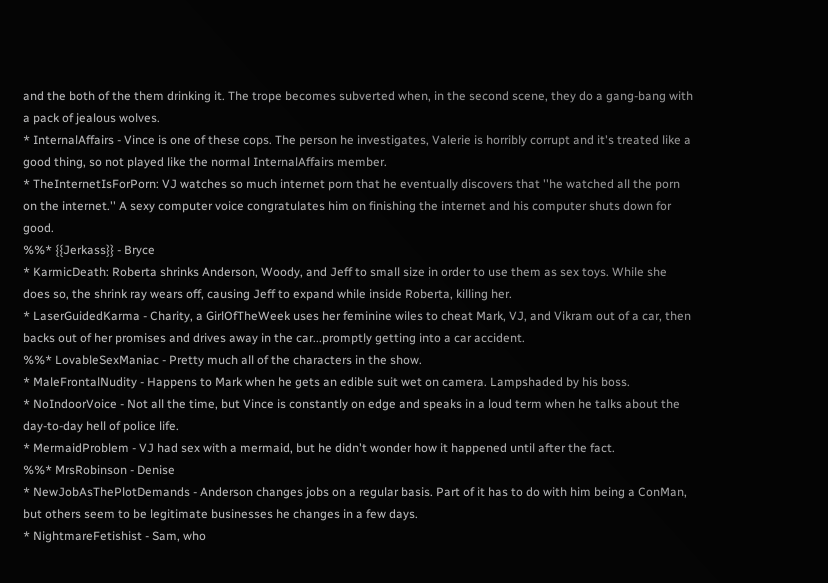and the both of the them drinking it. The trope becomes subverted when, in the second scene, they do a gang-bang with a pack of jealous wolves.
* InternalAffairs - Vince is one of these cops. The person he investigates, Valerie is horribly corrupt and it's treated like a good thing, so not played like the normal InternalAffairs member.
* TheInternetIsForPorn: VJ watches so much internet porn that he eventually discovers that ''he watched all the porn on the internet.'' A sexy computer voice congratulates him on finishing the internet and his computer shuts down for good.
%%* {{Jerkass}} - Bryce
* KarmicDeath: Roberta shrinks Anderson, Woody, and Jeff to small size in order to use them as sex toys. While she does so, the shrink ray wears off, causing Jeff to expand while inside Roberta, killing her.
* LaserGuidedKarma - Charity, a GirlOfTheWeek uses her feminine wiles to cheat Mark, VJ, and Vikram out of a car, then backs out of her promises and drives away in the car...promptly getting into a car accident.
%%* LovableSexManiac - Pretty much all of the characters in the show.
* MaleFrontalNudity - Happens to Mark when he gets an edible suit wet on camera. Lampshaded by his boss.
* NoIndoorVoice - Not all the time, but Vince is constantly on edge and speaks in a loud term when he talks about the day-to-day hell of police life.
* MermaidProblem - VJ had sex with a mermaid, but he didn't wonder how it happened until after the fact.
%%* MrsRobinson - Denise
* NewJobAsThePlotDemands - Anderson changes jobs on a regular basis. Part of it has to do with him being a ConMan, but others seem to be legitimate businesses he changes in a few days.
* NightmareFetishist - Sam, who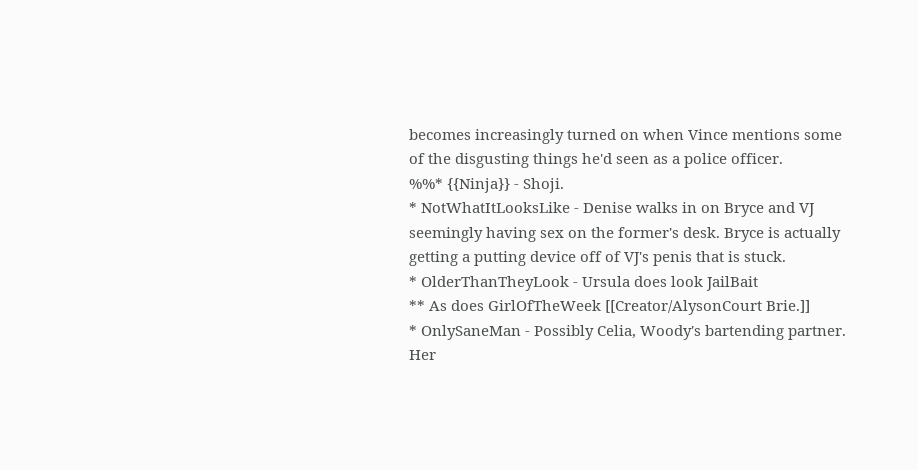becomes increasingly turned on when Vince mentions some of the disgusting things he'd seen as a police officer.
%%* {{Ninja}} - Shoji.
* NotWhatItLooksLike - Denise walks in on Bryce and VJ seemingly having sex on the former's desk. Bryce is actually getting a putting device off of VJ's penis that is stuck.
* OlderThanTheyLook - Ursula does look JailBait
** As does GirlOfTheWeek [[Creator/AlysonCourt Brie.]]
* OnlySaneMan - Possibly Celia, Woody's bartending partner. Her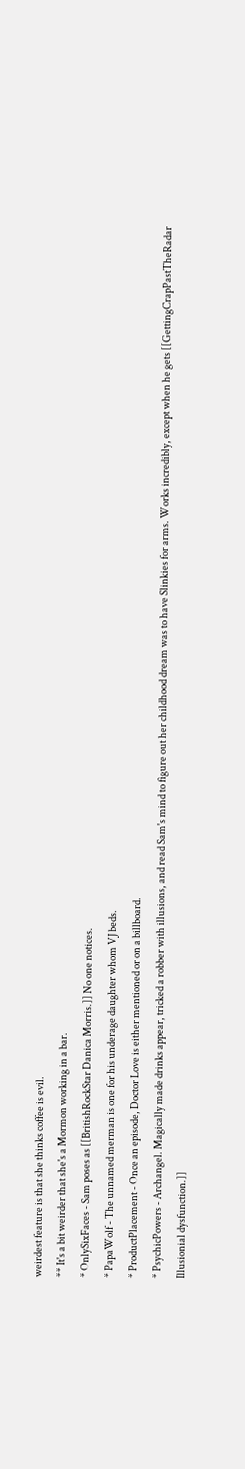weirdest feature is that she thinks coffee is evil.
** It's a bit weirder that she's a Mormon working in a bar.
* OnlySixFaces - Sam poses as [[BritishRockStar Danica Morris.]] No one notices.
* PapaWolf - The unnamed merman is one for his underage daughter whom VJ beds.
* ProductPlacement - Once an episode, Doctor Love is either mentioned or on a billboard.
* PsychicPowers - Archangel. Magically made drinks appear, tricked a robber with illusions, and read Sam's mind to figure out her childhood dream was to have Slinkies for arms. Works incredibly, except when he gets [[GettingCrapPastTheRadar Illusionial dysfunction.]]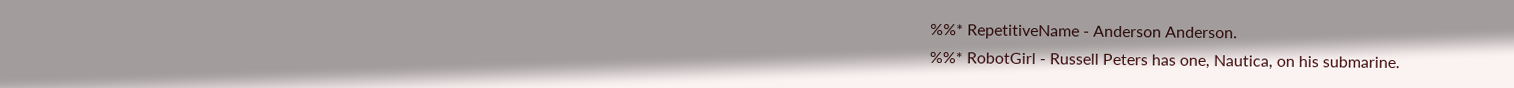%%* RepetitiveName - Anderson Anderson.
%%* RobotGirl - Russell Peters has one, Nautica, on his submarine.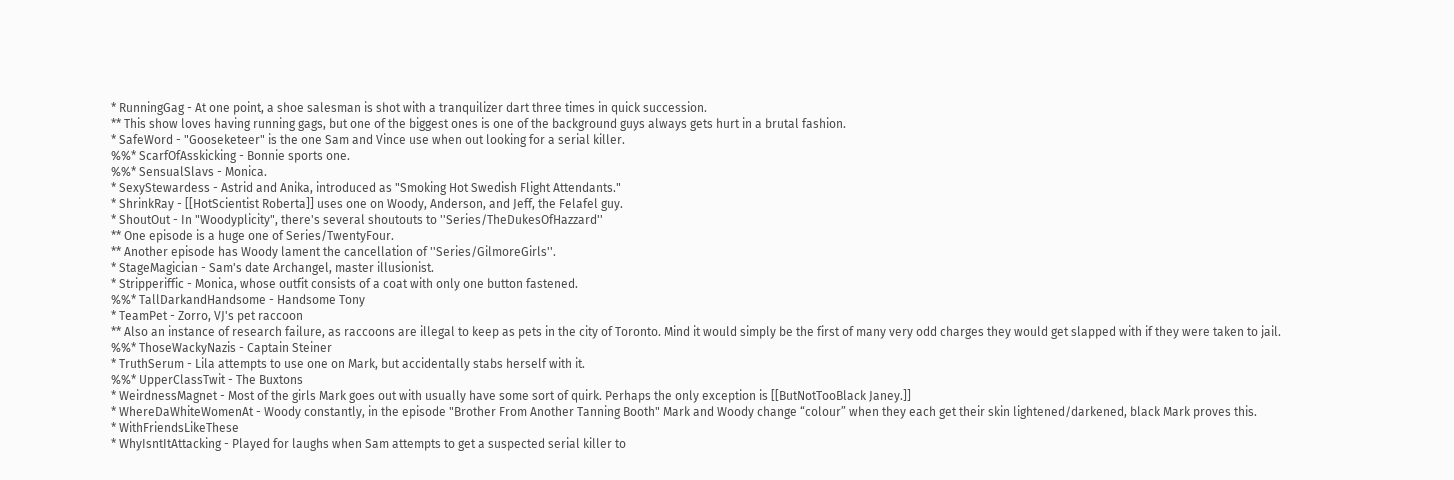* RunningGag - At one point, a shoe salesman is shot with a tranquilizer dart three times in quick succession.
** This show loves having running gags, but one of the biggest ones is one of the background guys always gets hurt in a brutal fashion.
* SafeWord - "Gooseketeer" is the one Sam and Vince use when out looking for a serial killer.
%%* ScarfOfAsskicking - Bonnie sports one.
%%* SensualSlavs - Monica.
* SexyStewardess - Astrid and Anika, introduced as "Smoking Hot Swedish Flight Attendants."
* ShrinkRay - [[HotScientist Roberta]] uses one on Woody, Anderson, and Jeff, the Felafel guy.
* ShoutOut - In "Woodyplicity", there's several shoutouts to ''Series/TheDukesOfHazzard''
** One episode is a huge one of Series/TwentyFour.
** Another episode has Woody lament the cancellation of ''Series/GilmoreGirls''.
* StageMagician - Sam's date Archangel, master illusionist.
* Stripperiffic - Monica, whose outfit consists of a coat with only one button fastened.
%%* TallDarkandHandsome - Handsome Tony
* TeamPet - Zorro, VJ's pet raccoon
** Also an instance of research failure, as raccoons are illegal to keep as pets in the city of Toronto. Mind it would simply be the first of many very odd charges they would get slapped with if they were taken to jail.
%%* ThoseWackyNazis - Captain Steiner
* TruthSerum - Lila attempts to use one on Mark, but accidentally stabs herself with it.
%%* UpperClassTwit - The Buxtons
* WeirdnessMagnet - Most of the girls Mark goes out with usually have some sort of quirk. Perhaps the only exception is [[ButNotTooBlack Janey.]]
* WhereDaWhiteWomenAt - Woody constantly, in the episode "Brother From Another Tanning Booth" Mark and Woody change “colour” when they each get their skin lightened/darkened, black Mark proves this.
* WithFriendsLikeThese
* WhyIsntItAttacking - Played for laughs when Sam attempts to get a suspected serial killer to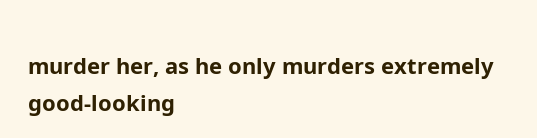murder her, as he only murders extremely good-looking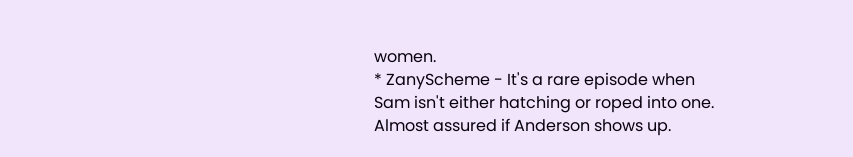women.
* ZanyScheme - It's a rare episode when Sam isn't either hatching or roped into one. Almost assured if Anderson shows up.